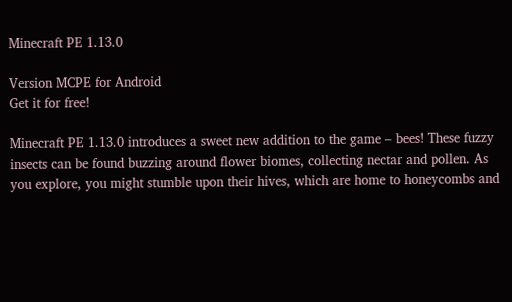Minecraft PE 1.13.0

Version MCPE for Android
Get it for free!

Minecraft PE 1.13.0 introduces a sweet new addition to the game – bees! These fuzzy insects can be found buzzing around flower biomes, collecting nectar and pollen. As you explore, you might stumble upon their hives, which are home to honeycombs and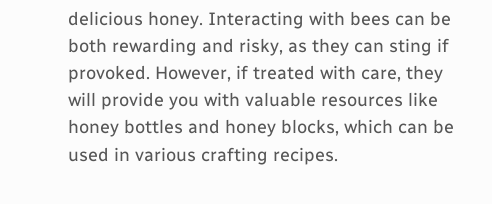delicious honey. Interacting with bees can be both rewarding and risky, as they can sting if provoked. However, if treated with care, they will provide you with valuable resources like honey bottles and honey blocks, which can be used in various crafting recipes.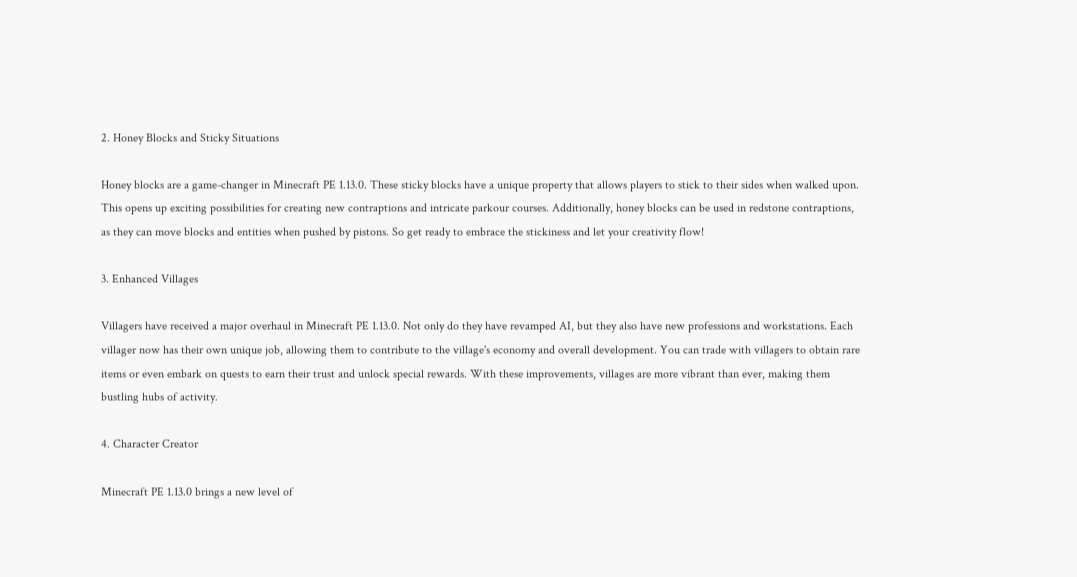2. Honey Blocks and Sticky Situations

Honey blocks are a game-changer in Minecraft PE 1.13.0. These sticky blocks have a unique property that allows players to stick to their sides when walked upon. This opens up exciting possibilities for creating new contraptions and intricate parkour courses. Additionally, honey blocks can be used in redstone contraptions, as they can move blocks and entities when pushed by pistons. So get ready to embrace the stickiness and let your creativity flow!

3. Enhanced Villages

Villagers have received a major overhaul in Minecraft PE 1.13.0. Not only do they have revamped AI, but they also have new professions and workstations. Each villager now has their own unique job, allowing them to contribute to the village's economy and overall development. You can trade with villagers to obtain rare items or even embark on quests to earn their trust and unlock special rewards. With these improvements, villages are more vibrant than ever, making them bustling hubs of activity.

4. Character Creator

Minecraft PE 1.13.0 brings a new level of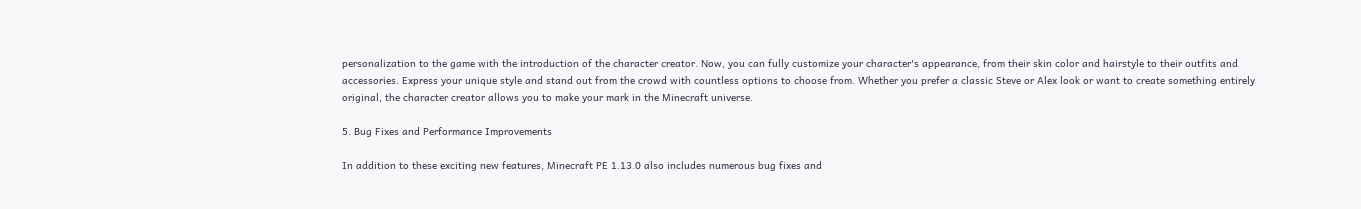personalization to the game with the introduction of the character creator. Now, you can fully customize your character's appearance, from their skin color and hairstyle to their outfits and accessories. Express your unique style and stand out from the crowd with countless options to choose from. Whether you prefer a classic Steve or Alex look or want to create something entirely original, the character creator allows you to make your mark in the Minecraft universe.

5. Bug Fixes and Performance Improvements

In addition to these exciting new features, Minecraft PE 1.13.0 also includes numerous bug fixes and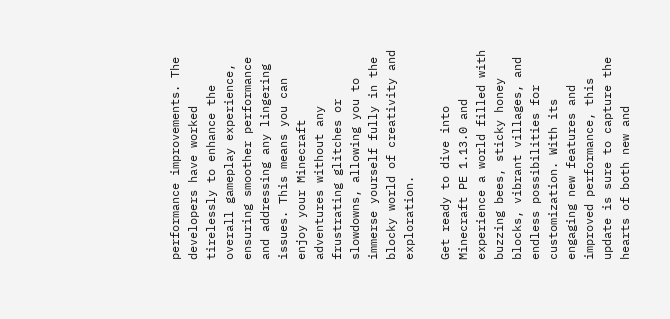performance improvements. The developers have worked tirelessly to enhance the overall gameplay experience, ensuring smoother performance and addressing any lingering issues. This means you can enjoy your Minecraft adventures without any frustrating glitches or slowdowns, allowing you to immerse yourself fully in the blocky world of creativity and exploration.

Get ready to dive into Minecraft PE 1.13.0 and experience a world filled with buzzing bees, sticky honey blocks, vibrant villages, and endless possibilities for customization. With its engaging new features and improved performance, this update is sure to capture the hearts of both new and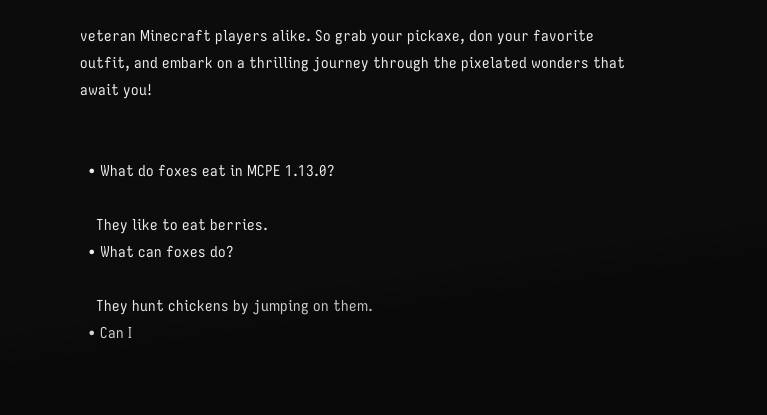veteran Minecraft players alike. So grab your pickaxe, don your favorite outfit, and embark on a thrilling journey through the pixelated wonders that await you!


  • What do foxes eat in MCPE 1.13.0?

    They like to eat berries.
  • What can foxes do?

    They hunt chickens by jumping on them.
  • Can I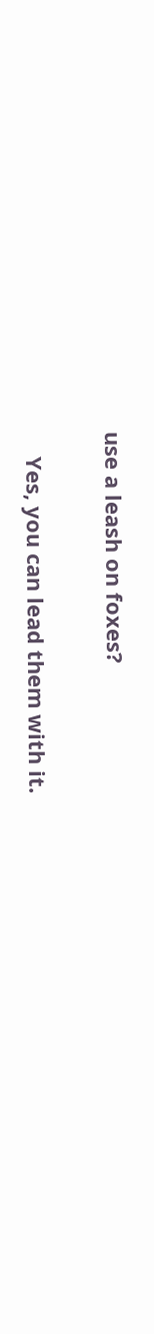use a leash on foxes?

    Yes, you can lead them with it.